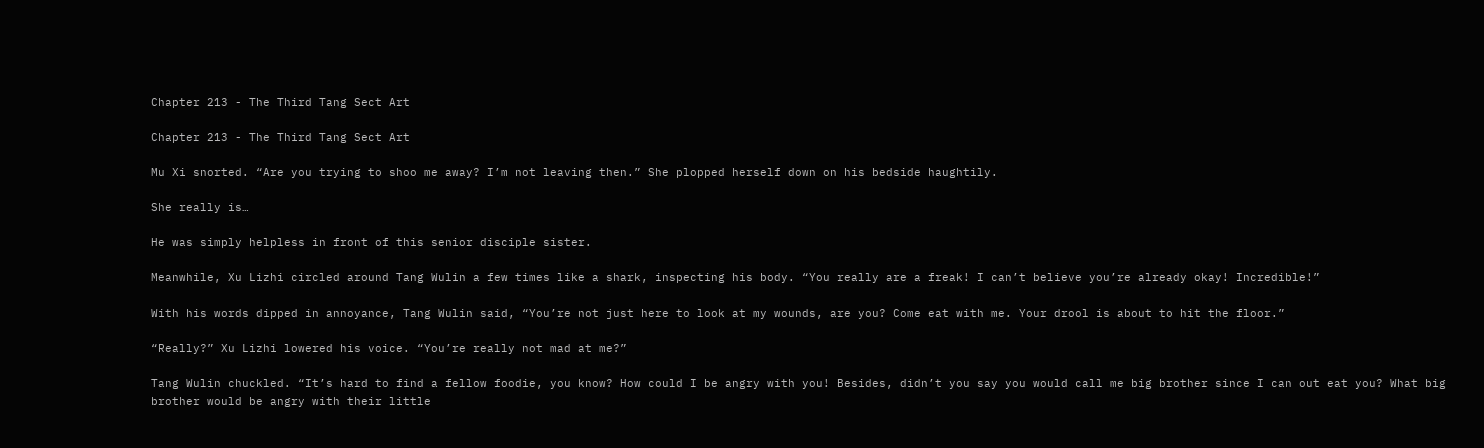Chapter 213 - The Third Tang Sect Art

Chapter 213 - The Third Tang Sect Art

Mu Xi snorted. “Are you trying to shoo me away? I’m not leaving then.” She plopped herself down on his bedside haughtily.

She really is…

He was simply helpless in front of this senior disciple sister.

Meanwhile, Xu Lizhi circled around Tang Wulin a few times like a shark, inspecting his body. “You really are a freak! I can’t believe you’re already okay! Incredible!”

With his words dipped in annoyance, Tang Wulin said, “You’re not just here to look at my wounds, are you? Come eat with me. Your drool is about to hit the floor.”

“Really?” Xu Lizhi lowered his voice. “You’re really not mad at me?”

Tang Wulin chuckled. “It’s hard to find a fellow foodie, you know? How could I be angry with you! Besides, didn’t you say you would call me big brother since I can out eat you? What big brother would be angry with their little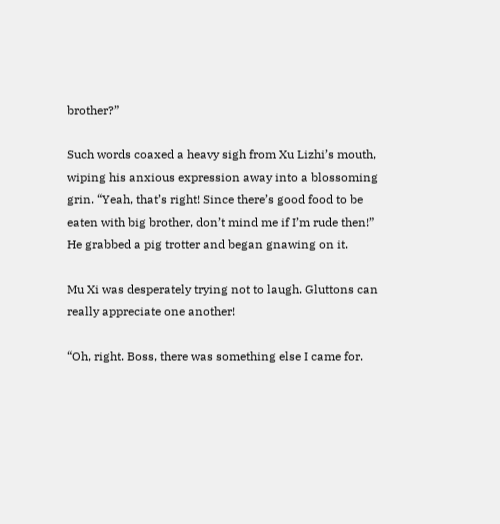brother?”

Such words coaxed a heavy sigh from Xu Lizhi’s mouth, wiping his anxious expression away into a blossoming grin. “Yeah, that’s right! Since there’s good food to be eaten with big brother, don’t mind me if I’m rude then!” He grabbed a pig trotter and began gnawing on it.

Mu Xi was desperately trying not to laugh. Gluttons can really appreciate one another!

“Oh, right. Boss, there was something else I came for.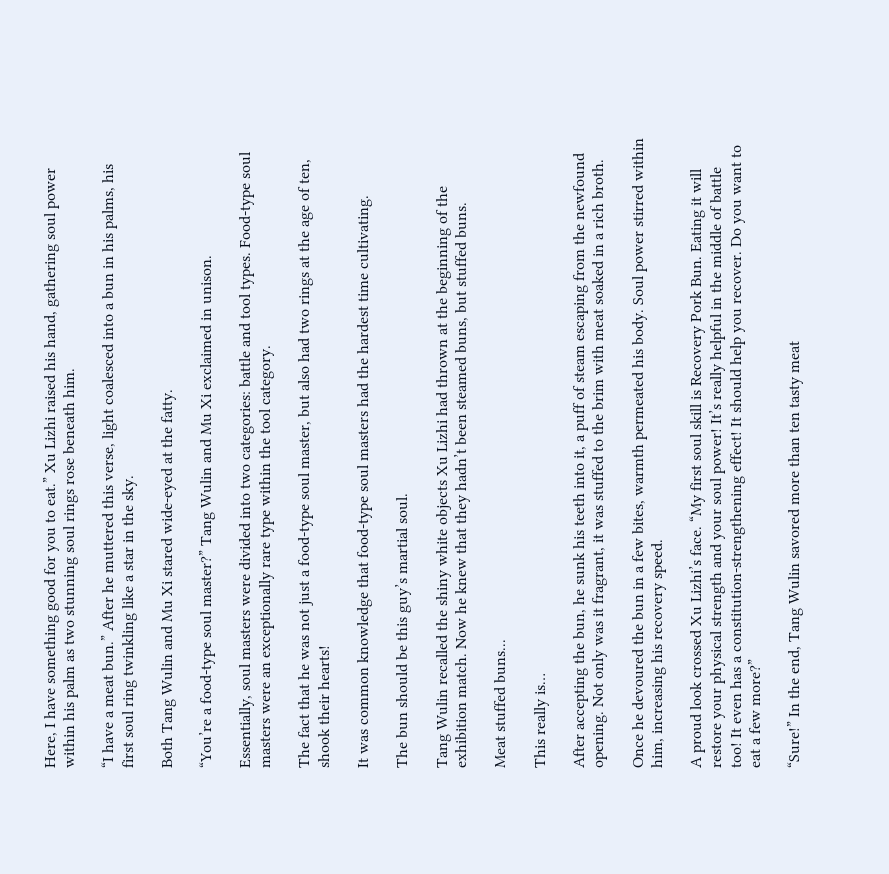Here, I have something good for you to eat.” Xu Lizhi raised his hand, gathering soul power within his palm as two stunning soul rings rose beneath him.

“I have a meat bun.” After he muttered this verse, light coalesced into a bun in his palms, his first soul ring twinkling like a star in the sky.

Both Tang Wulin and Mu Xi stared wide-eyed at the fatty.

“You’re a food-type soul master?” Tang Wulin and Mu Xi exclaimed in unison.

Essentially, soul masters were divided into two categories: battle and tool types. Food-type soul masters were an exceptionally rare type within the tool category.

The fact that he was not just a food-type soul master, but also had two rings at the age of ten, shook their hearts!

It was common knowledge that food-type soul masters had the hardest time cultivating.

The bun should be this guy’s martial soul.

Tang Wulin recalled the shiny white objects Xu Lizhi had thrown at the beginning of the exhibition match. Now he knew that they hadn’t been steamed buns, but stuffed buns.

Meat stuffed buns...

This really is…

After accepting the bun, he sunk his teeth into it, a puff of steam escaping from the newfound opening. Not only was it fragrant, it was stuffed to the brim with meat soaked in a rich broth.

Once he devoured the bun in a few bites, warmth permeated his body. Soul power stirred within him, increasing his recovery speed.

A proud look crossed Xu Lizhi’s face. “My first soul skill is Recovery Pork Bun. Eating it will restore your physical strength and your soul power! It’s really helpful in the middle of battle too! It even has a constitution-strengthening effect! It should help you recover. Do you want to eat a few more?”

“Sure!” In the end, Tang Wulin savored more than ten tasty meat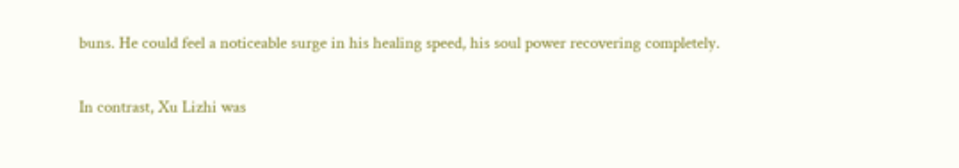buns. He could feel a noticeable surge in his healing speed, his soul power recovering completely.

In contrast, Xu Lizhi was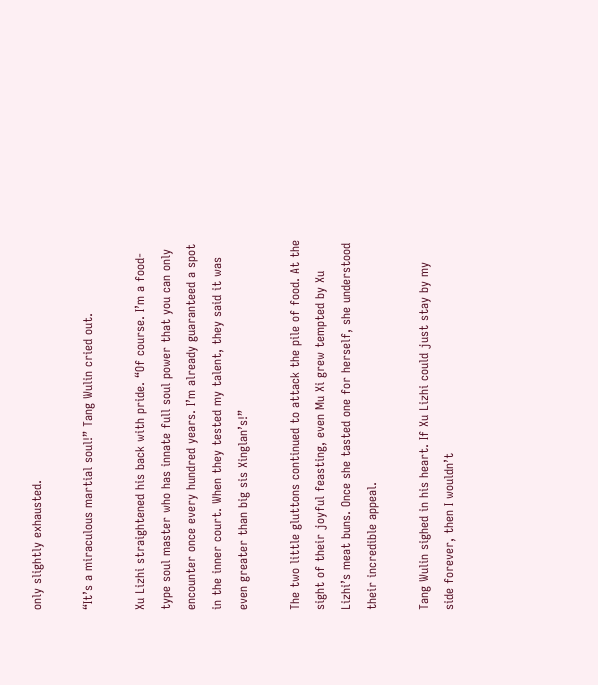only slightly exhausted.

“It’s a miraculous martial soul!” Tang Wulin cried out.

Xu Lizhi straightened his back with pride. “Of course. I’m a food-type soul master who has innate full soul power that you can only encounter once every hundred years. I’m already guaranteed a spot in the inner court. When they tested my talent, they said it was even greater than big sis Xinglan’s!”

The two little gluttons continued to attack the pile of food. At the sight of their joyful feasting, even Mu Xi grew tempted by Xu Lizhi’s meat buns. Once she tasted one for herself, she understood their incredible appeal.

Tang Wulin sighed in his heart. If Xu Lizhi could just stay by my side forever, then I wouldn’t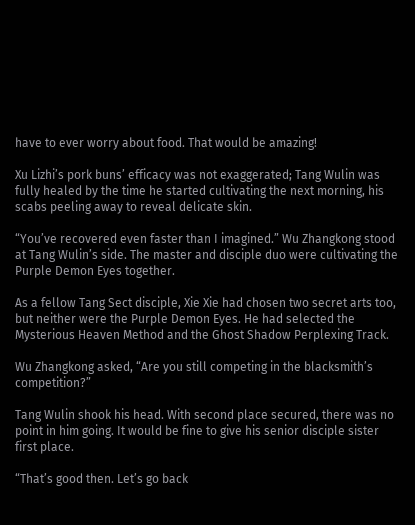have to ever worry about food. That would be amazing!

Xu Lizhi’s pork buns’ efficacy was not exaggerated; Tang Wulin was fully healed by the time he started cultivating the next morning, his scabs peeling away to reveal delicate skin.

“You’ve recovered even faster than I imagined.” Wu Zhangkong stood at Tang Wulin’s side. The master and disciple duo were cultivating the Purple Demon Eyes together.

As a fellow Tang Sect disciple, Xie Xie had chosen two secret arts too, but neither were the Purple Demon Eyes. He had selected the Mysterious Heaven Method and the Ghost Shadow Perplexing Track.

Wu Zhangkong asked, “Are you still competing in the blacksmith’s competition?”

Tang Wulin shook his head. With second place secured, there was no point in him going. It would be fine to give his senior disciple sister first place.

“That’s good then. Let’s go back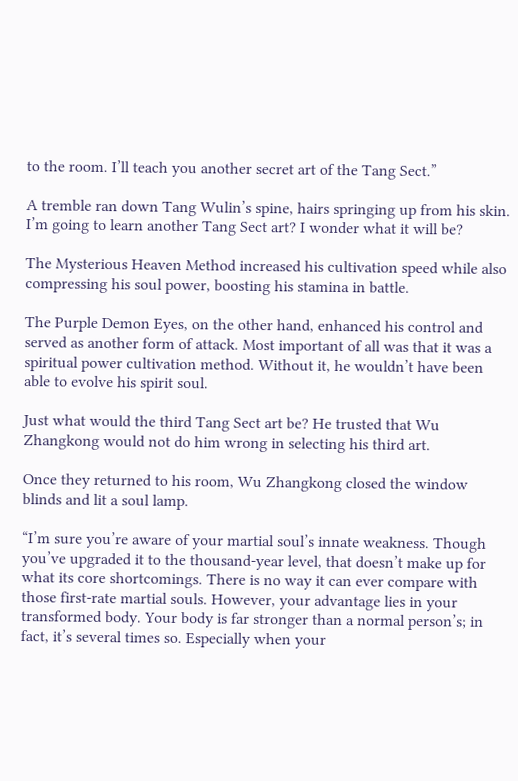to the room. I’ll teach you another secret art of the Tang Sect.”

A tremble ran down Tang Wulin’s spine, hairs springing up from his skin. I’m going to learn another Tang Sect art? I wonder what it will be?

The Mysterious Heaven Method increased his cultivation speed while also compressing his soul power, boosting his stamina in battle.

The Purple Demon Eyes, on the other hand, enhanced his control and served as another form of attack. Most important of all was that it was a spiritual power cultivation method. Without it, he wouldn’t have been able to evolve his spirit soul.

Just what would the third Tang Sect art be? He trusted that Wu Zhangkong would not do him wrong in selecting his third art.

Once they returned to his room, Wu Zhangkong closed the window blinds and lit a soul lamp.

“I’m sure you’re aware of your martial soul’s innate weakness. Though you’ve upgraded it to the thousand-year level, that doesn’t make up for what its core shortcomings. There is no way it can ever compare with those first-rate martial souls. However, your advantage lies in your transformed body. Your body is far stronger than a normal person’s; in fact, it’s several times so. Especially when your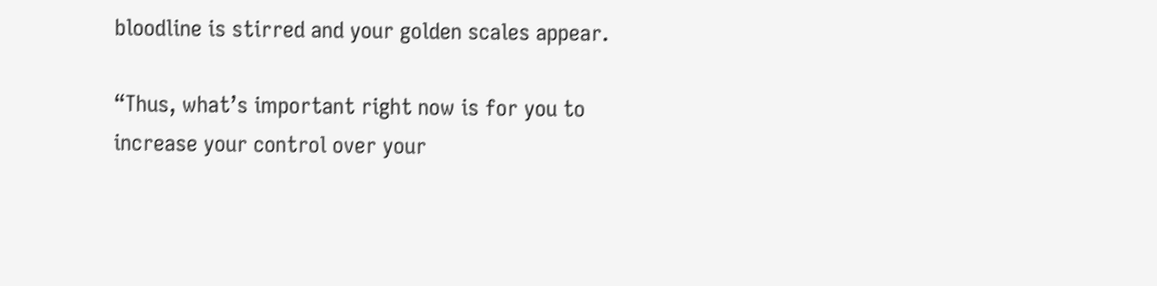bloodline is stirred and your golden scales appear.

“Thus, what’s important right now is for you to increase your control over your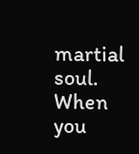martial soul. When you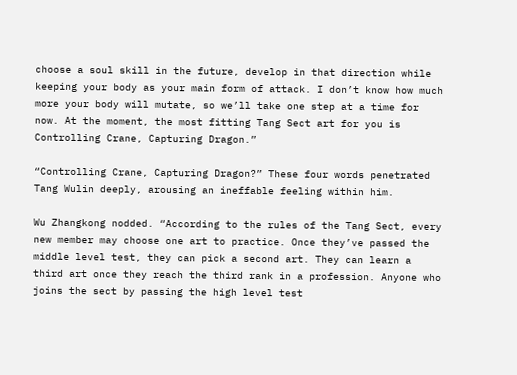choose a soul skill in the future, develop in that direction while keeping your body as your main form of attack. I don’t know how much more your body will mutate, so we’ll take one step at a time for now. At the moment, the most fitting Tang Sect art for you is Controlling Crane, Capturing Dragon.”

“Controlling Crane, Capturing Dragon?” These four words penetrated Tang Wulin deeply, arousing an ineffable feeling within him.

Wu Zhangkong nodded. “According to the rules of the Tang Sect, every new member may choose one art to practice. Once they’ve passed the middle level test, they can pick a second art. They can learn a third art once they reach the third rank in a profession. Anyone who joins the sect by passing the high level test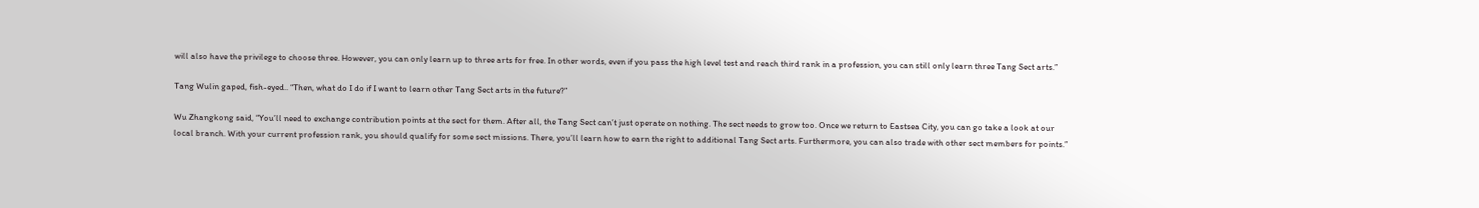will also have the privilege to choose three. However, you can only learn up to three arts for free. In other words, even if you pass the high level test and reach third rank in a profession, you can still only learn three Tang Sect arts.”

Tang Wulin gaped, fish-eyed.. “Then, what do I do if I want to learn other Tang Sect arts in the future?”

Wu Zhangkong said, “You’ll need to exchange contribution points at the sect for them. After all, the Tang Sect can’t just operate on nothing. The sect needs to grow too. Once we return to Eastsea City, you can go take a look at our local branch. With your current profession rank, you should qualify for some sect missions. There, you’ll learn how to earn the right to additional Tang Sect arts. Furthermore, you can also trade with other sect members for points.”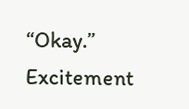“Okay.” Excitement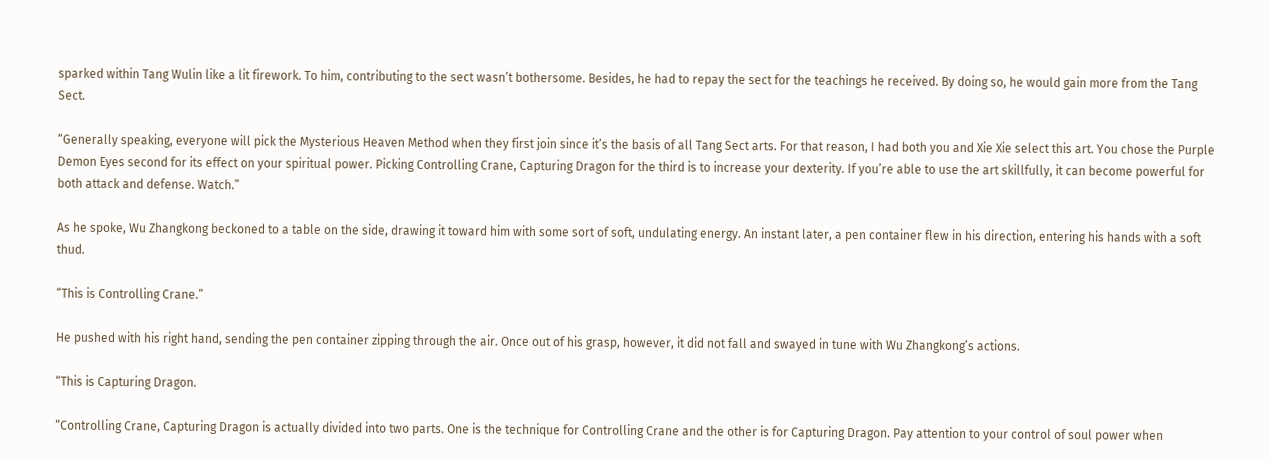sparked within Tang Wulin like a lit firework. To him, contributing to the sect wasn’t bothersome. Besides, he had to repay the sect for the teachings he received. By doing so, he would gain more from the Tang Sect.

“Generally speaking, everyone will pick the Mysterious Heaven Method when they first join since it’s the basis of all Tang Sect arts. For that reason, I had both you and Xie Xie select this art. You chose the Purple Demon Eyes second for its effect on your spiritual power. Picking Controlling Crane, Capturing Dragon for the third is to increase your dexterity. If you’re able to use the art skillfully, it can become powerful for both attack and defense. Watch.”

As he spoke, Wu Zhangkong beckoned to a table on the side, drawing it toward him with some sort of soft, undulating energy. An instant later, a pen container flew in his direction, entering his hands with a soft thud.

“This is Controlling Crane.”

He pushed with his right hand, sending the pen container zipping through the air. Once out of his grasp, however, it did not fall and swayed in tune with Wu Zhangkong’s actions.

“This is Capturing Dragon.

“Controlling Crane, Capturing Dragon is actually divided into two parts. One is the technique for Controlling Crane and the other is for Capturing Dragon. Pay attention to your control of soul power when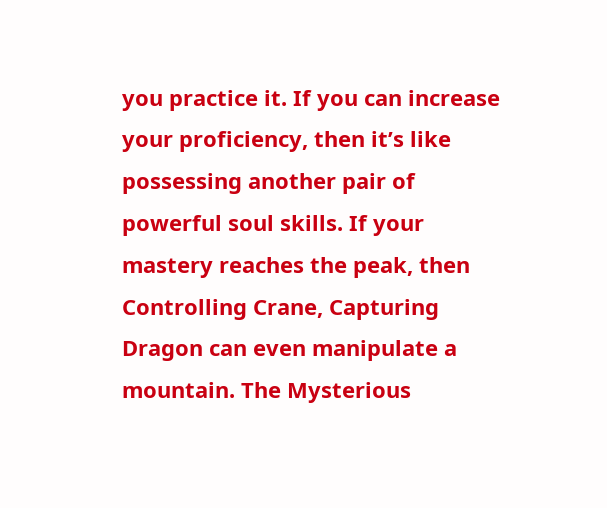you practice it. If you can increase your proficiency, then it’s like possessing another pair of powerful soul skills. If your mastery reaches the peak, then Controlling Crane, Capturing Dragon can even manipulate a mountain. The Mysterious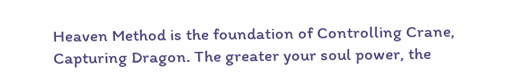Heaven Method is the foundation of Controlling Crane, Capturing Dragon. The greater your soul power, the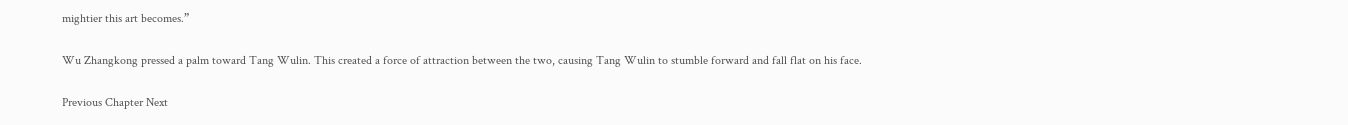mightier this art becomes.”

Wu Zhangkong pressed a palm toward Tang Wulin. This created a force of attraction between the two, causing Tang Wulin to stumble forward and fall flat on his face.

Previous Chapter Next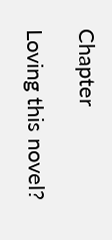Chapter

Loving this novel?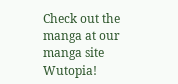Check out the manga at our manga site Wutopia!